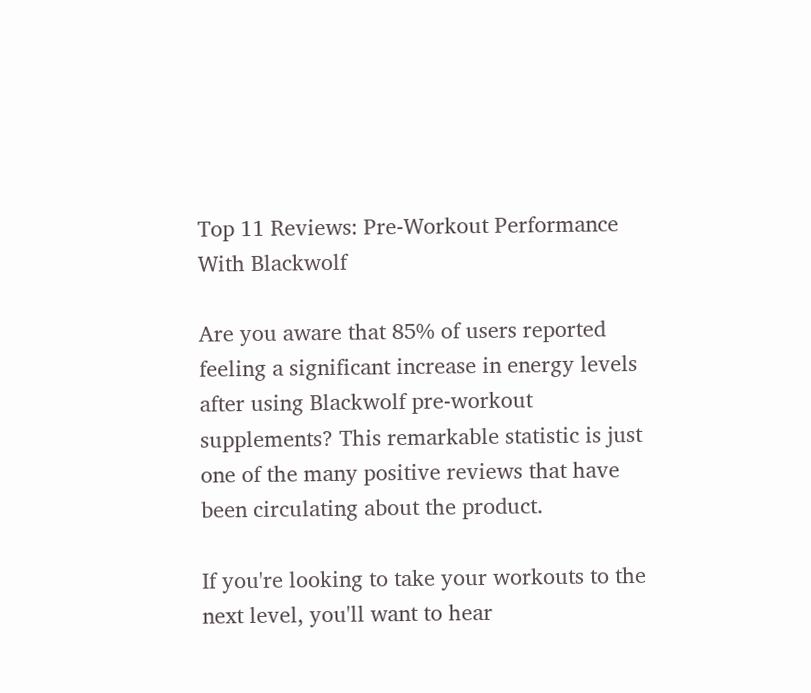Top 11 Reviews: Pre-Workout Performance With Blackwolf

Are you aware that 85% of users reported feeling a significant increase in energy levels after using Blackwolf pre-workout supplements? This remarkable statistic is just one of the many positive reviews that have been circulating about the product.

If you're looking to take your workouts to the next level, you'll want to hear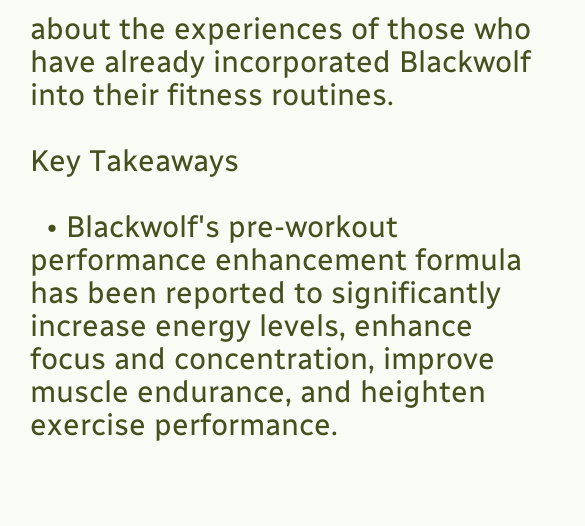about the experiences of those who have already incorporated Blackwolf into their fitness routines.

Key Takeaways

  • Blackwolf's pre-workout performance enhancement formula has been reported to significantly increase energy levels, enhance focus and concentration, improve muscle endurance, and heighten exercise performance.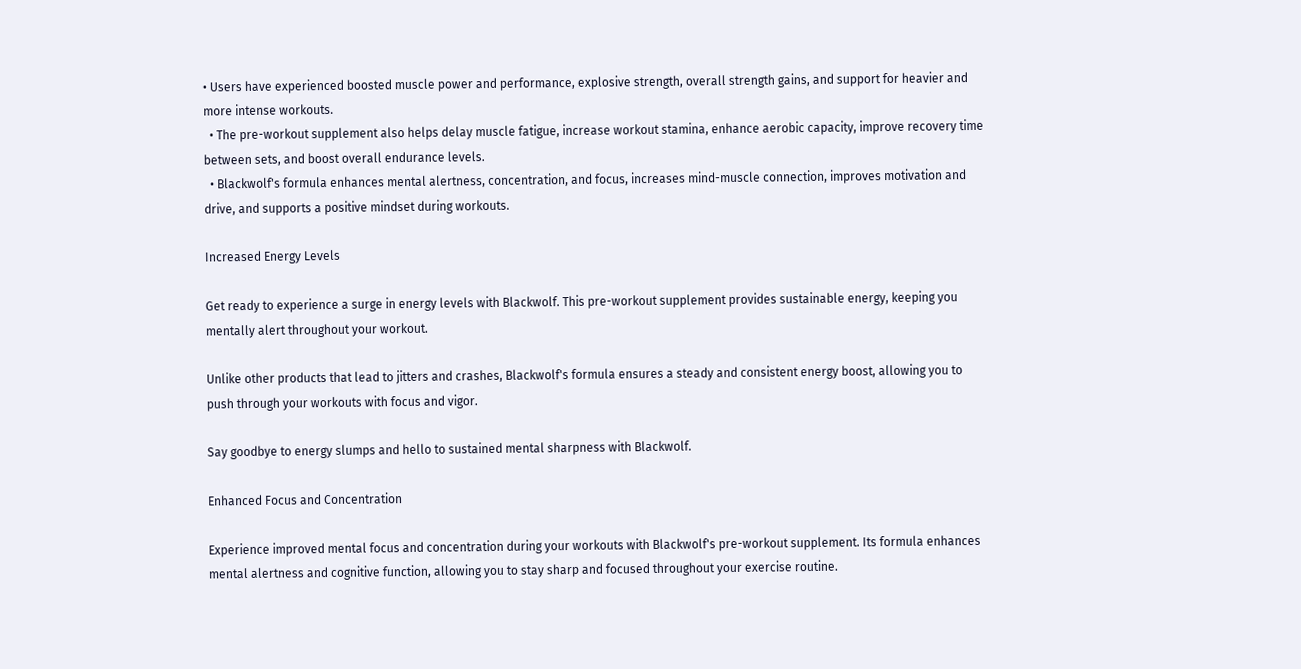• Users have experienced boosted muscle power and performance, explosive strength, overall strength gains, and support for heavier and more intense workouts.
  • The pre-workout supplement also helps delay muscle fatigue, increase workout stamina, enhance aerobic capacity, improve recovery time between sets, and boost overall endurance levels.
  • Blackwolf's formula enhances mental alertness, concentration, and focus, increases mind-muscle connection, improves motivation and drive, and supports a positive mindset during workouts.

Increased Energy Levels

Get ready to experience a surge in energy levels with Blackwolf. This pre-workout supplement provides sustainable energy, keeping you mentally alert throughout your workout.

Unlike other products that lead to jitters and crashes, Blackwolf's formula ensures a steady and consistent energy boost, allowing you to push through your workouts with focus and vigor.

Say goodbye to energy slumps and hello to sustained mental sharpness with Blackwolf.

Enhanced Focus and Concentration

Experience improved mental focus and concentration during your workouts with Blackwolf's pre-workout supplement. Its formula enhances mental alertness and cognitive function, allowing you to stay sharp and focused throughout your exercise routine.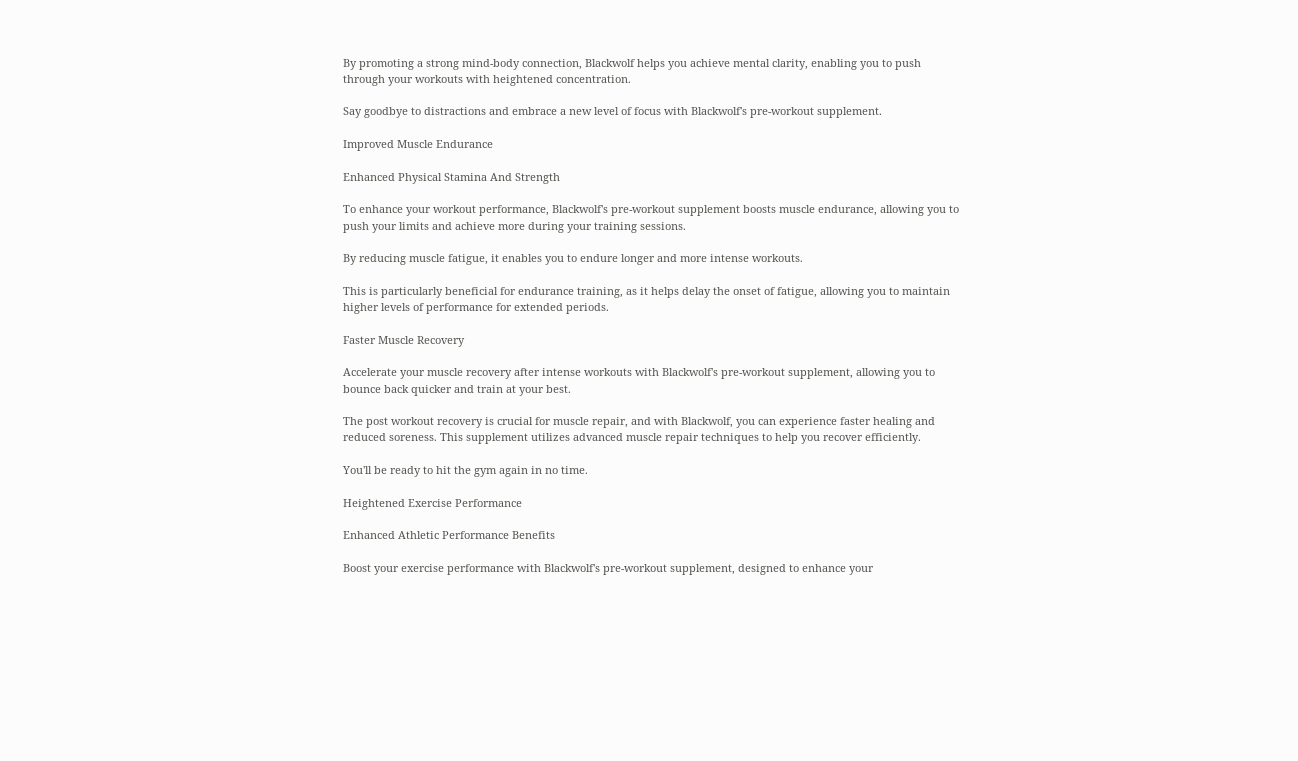By promoting a strong mind-body connection, Blackwolf helps you achieve mental clarity, enabling you to push through your workouts with heightened concentration.

Say goodbye to distractions and embrace a new level of focus with Blackwolf's pre-workout supplement.

Improved Muscle Endurance

Enhanced Physical Stamina And Strength

To enhance your workout performance, Blackwolf's pre-workout supplement boosts muscle endurance, allowing you to push your limits and achieve more during your training sessions.

By reducing muscle fatigue, it enables you to endure longer and more intense workouts.

This is particularly beneficial for endurance training, as it helps delay the onset of fatigue, allowing you to maintain higher levels of performance for extended periods.

Faster Muscle Recovery

Accelerate your muscle recovery after intense workouts with Blackwolf's pre-workout supplement, allowing you to bounce back quicker and train at your best.

The post workout recovery is crucial for muscle repair, and with Blackwolf, you can experience faster healing and reduced soreness. This supplement utilizes advanced muscle repair techniques to help you recover efficiently.

You'll be ready to hit the gym again in no time.

Heightened Exercise Performance

Enhanced Athletic Performance Benefits

Boost your exercise performance with Blackwolf's pre-workout supplement, designed to enhance your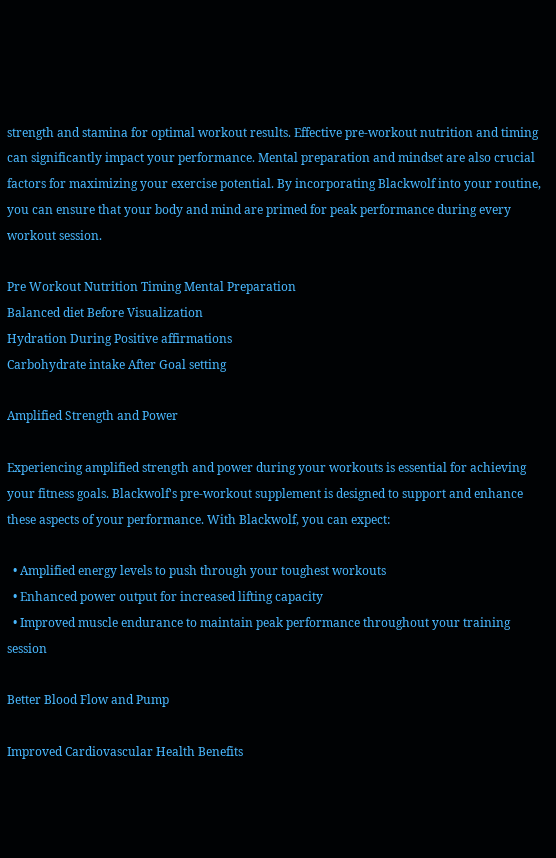strength and stamina for optimal workout results. Effective pre-workout nutrition and timing can significantly impact your performance. Mental preparation and mindset are also crucial factors for maximizing your exercise potential. By incorporating Blackwolf into your routine, you can ensure that your body and mind are primed for peak performance during every workout session.

Pre Workout Nutrition Timing Mental Preparation
Balanced diet Before Visualization
Hydration During Positive affirmations
Carbohydrate intake After Goal setting

Amplified Strength and Power

Experiencing amplified strength and power during your workouts is essential for achieving your fitness goals. Blackwolf's pre-workout supplement is designed to support and enhance these aspects of your performance. With Blackwolf, you can expect:

  • Amplified energy levels to push through your toughest workouts
  • Enhanced power output for increased lifting capacity
  • Improved muscle endurance to maintain peak performance throughout your training session

Better Blood Flow and Pump

Improved Cardiovascular Health Benefits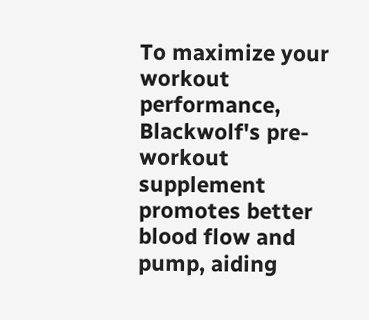To maximize your workout performance, Blackwolf's pre-workout supplement promotes better blood flow and pump, aiding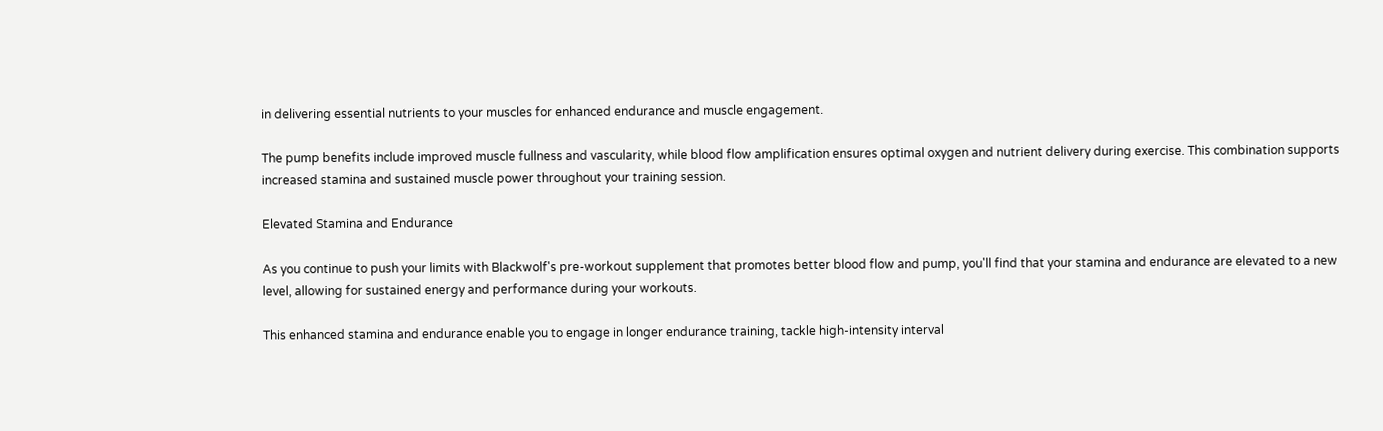in delivering essential nutrients to your muscles for enhanced endurance and muscle engagement.

The pump benefits include improved muscle fullness and vascularity, while blood flow amplification ensures optimal oxygen and nutrient delivery during exercise. This combination supports increased stamina and sustained muscle power throughout your training session.

Elevated Stamina and Endurance

As you continue to push your limits with Blackwolf's pre-workout supplement that promotes better blood flow and pump, you'll find that your stamina and endurance are elevated to a new level, allowing for sustained energy and performance during your workouts.

This enhanced stamina and endurance enable you to engage in longer endurance training, tackle high-intensity interval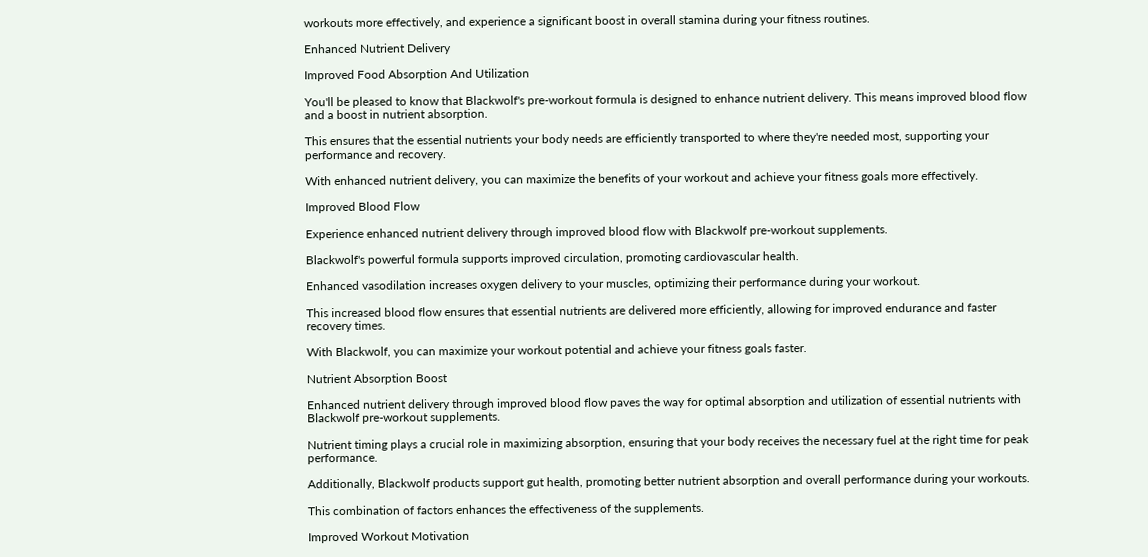workouts more effectively, and experience a significant boost in overall stamina during your fitness routines.

Enhanced Nutrient Delivery

Improved Food Absorption And Utilization

You'll be pleased to know that Blackwolf's pre-workout formula is designed to enhance nutrient delivery. This means improved blood flow and a boost in nutrient absorption.

This ensures that the essential nutrients your body needs are efficiently transported to where they're needed most, supporting your performance and recovery.

With enhanced nutrient delivery, you can maximize the benefits of your workout and achieve your fitness goals more effectively.

Improved Blood Flow

Experience enhanced nutrient delivery through improved blood flow with Blackwolf pre-workout supplements.

Blackwolf's powerful formula supports improved circulation, promoting cardiovascular health.

Enhanced vasodilation increases oxygen delivery to your muscles, optimizing their performance during your workout.

This increased blood flow ensures that essential nutrients are delivered more efficiently, allowing for improved endurance and faster recovery times.

With Blackwolf, you can maximize your workout potential and achieve your fitness goals faster.

Nutrient Absorption Boost

Enhanced nutrient delivery through improved blood flow paves the way for optimal absorption and utilization of essential nutrients with Blackwolf pre-workout supplements.

Nutrient timing plays a crucial role in maximizing absorption, ensuring that your body receives the necessary fuel at the right time for peak performance.

Additionally, Blackwolf products support gut health, promoting better nutrient absorption and overall performance during your workouts.

This combination of factors enhances the effectiveness of the supplements.

Improved Workout Motivation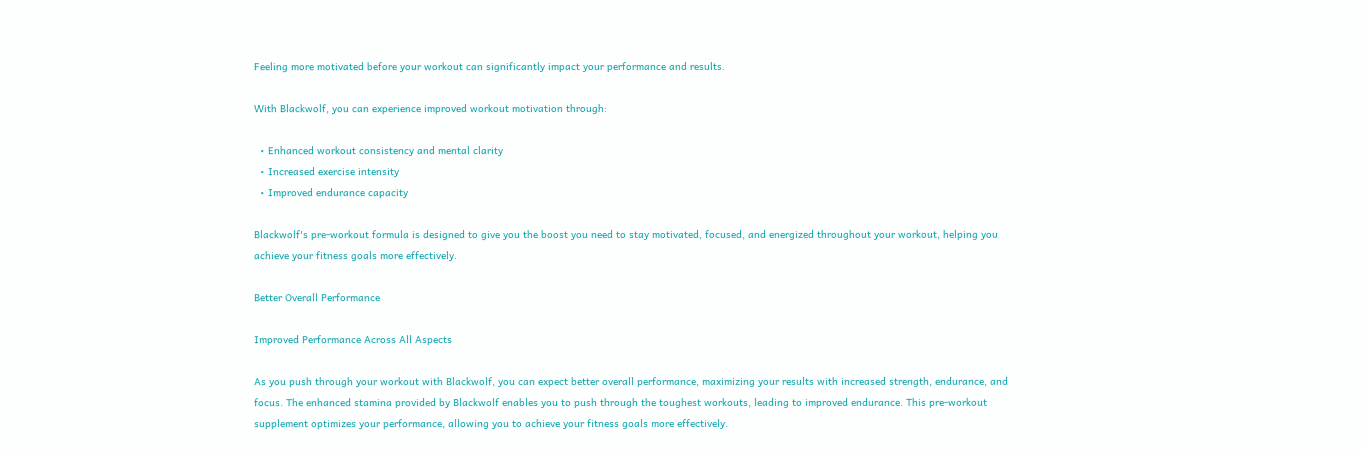Feeling more motivated before your workout can significantly impact your performance and results.

With Blackwolf, you can experience improved workout motivation through:

  • Enhanced workout consistency and mental clarity
  • Increased exercise intensity
  • Improved endurance capacity

Blackwolf's pre-workout formula is designed to give you the boost you need to stay motivated, focused, and energized throughout your workout, helping you achieve your fitness goals more effectively.

Better Overall Performance

Improved Performance Across All Aspects

As you push through your workout with Blackwolf, you can expect better overall performance, maximizing your results with increased strength, endurance, and focus. The enhanced stamina provided by Blackwolf enables you to push through the toughest workouts, leading to improved endurance. This pre-workout supplement optimizes your performance, allowing you to achieve your fitness goals more effectively.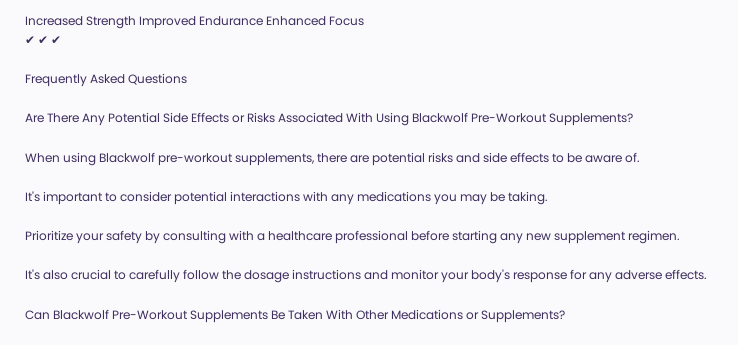Increased Strength Improved Endurance Enhanced Focus
✔ ✔ ✔

Frequently Asked Questions

Are There Any Potential Side Effects or Risks Associated With Using Blackwolf Pre-Workout Supplements?

When using Blackwolf pre-workout supplements, there are potential risks and side effects to be aware of.

It's important to consider potential interactions with any medications you may be taking.

Prioritize your safety by consulting with a healthcare professional before starting any new supplement regimen.

It's also crucial to carefully follow the dosage instructions and monitor your body's response for any adverse effects.

Can Blackwolf Pre-Workout Supplements Be Taken With Other Medications or Supplements?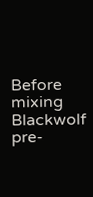Before mixing Blackwolf pre-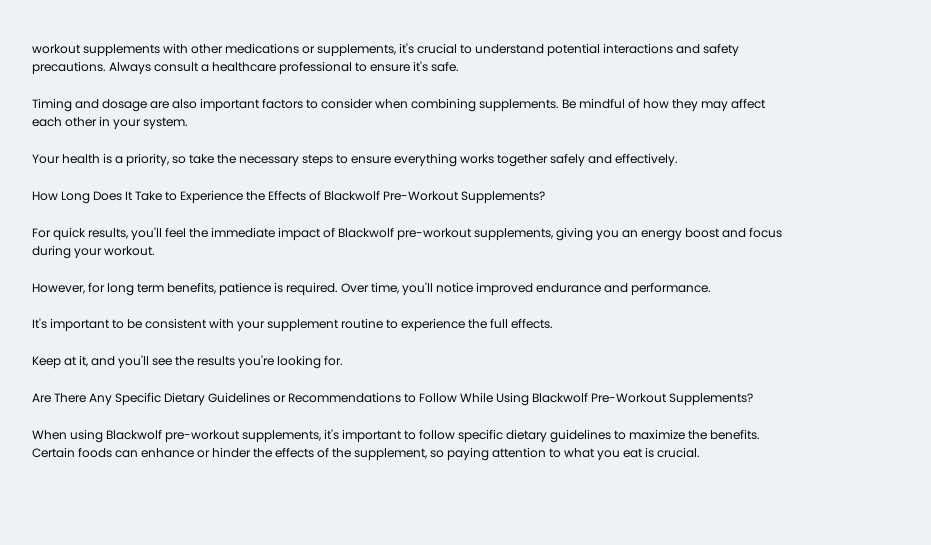workout supplements with other medications or supplements, it's crucial to understand potential interactions and safety precautions. Always consult a healthcare professional to ensure it's safe.

Timing and dosage are also important factors to consider when combining supplements. Be mindful of how they may affect each other in your system.

Your health is a priority, so take the necessary steps to ensure everything works together safely and effectively.

How Long Does It Take to Experience the Effects of Blackwolf Pre-Workout Supplements?

For quick results, you'll feel the immediate impact of Blackwolf pre-workout supplements, giving you an energy boost and focus during your workout.

However, for long term benefits, patience is required. Over time, you'll notice improved endurance and performance.

It's important to be consistent with your supplement routine to experience the full effects.

Keep at it, and you'll see the results you're looking for.

Are There Any Specific Dietary Guidelines or Recommendations to Follow While Using Blackwolf Pre-Workout Supplements?

When using Blackwolf pre-workout supplements, it's important to follow specific dietary guidelines to maximize the benefits. Certain foods can enhance or hinder the effects of the supplement, so paying attention to what you eat is crucial.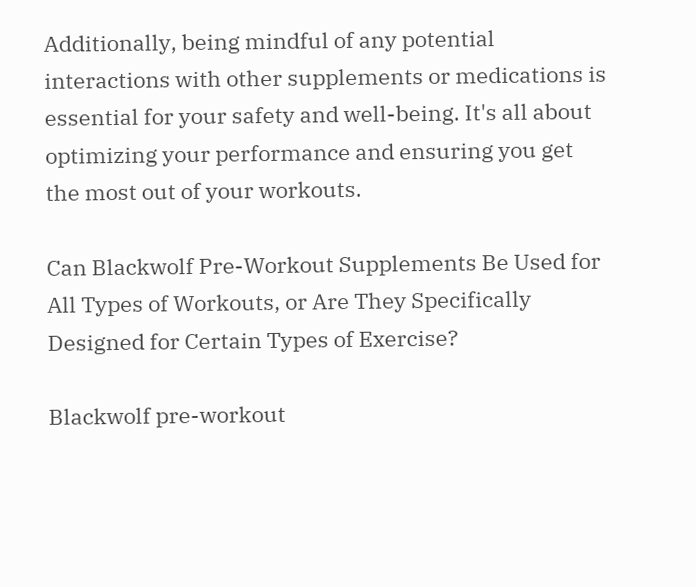Additionally, being mindful of any potential interactions with other supplements or medications is essential for your safety and well-being. It's all about optimizing your performance and ensuring you get the most out of your workouts.

Can Blackwolf Pre-Workout Supplements Be Used for All Types of Workouts, or Are They Specifically Designed for Certain Types of Exercise?

Blackwolf pre-workout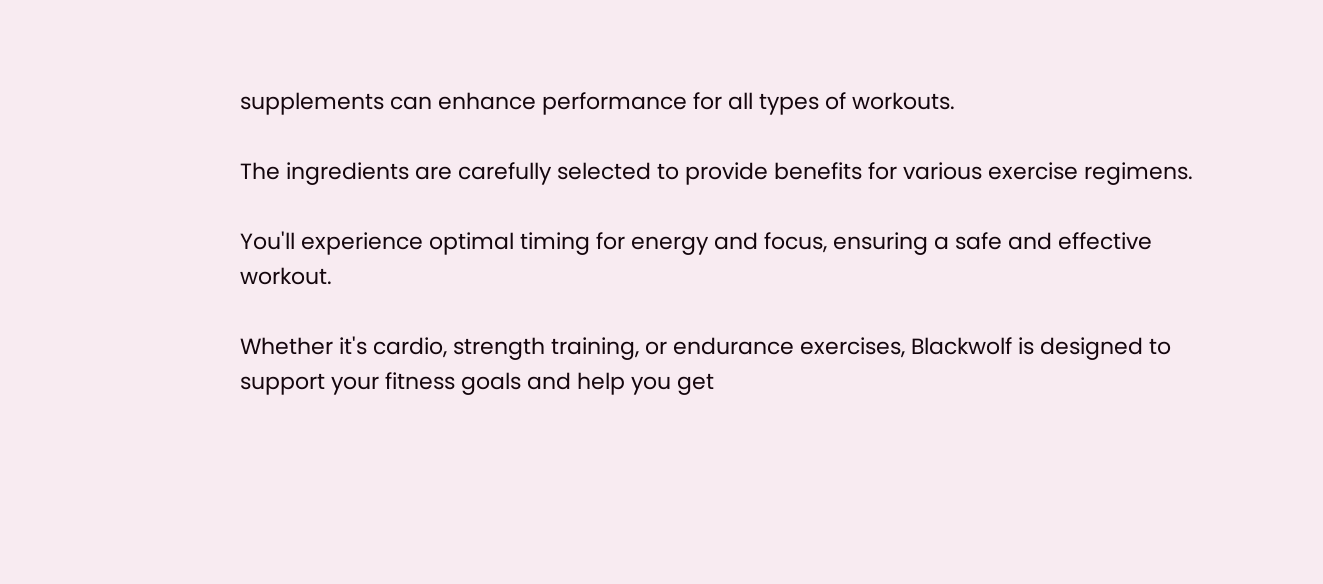supplements can enhance performance for all types of workouts.

The ingredients are carefully selected to provide benefits for various exercise regimens.

You'll experience optimal timing for energy and focus, ensuring a safe and effective workout.

Whether it's cardio, strength training, or endurance exercises, Blackwolf is designed to support your fitness goals and help you get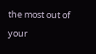the most out of your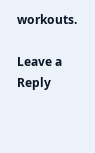workouts.

Leave a Reply